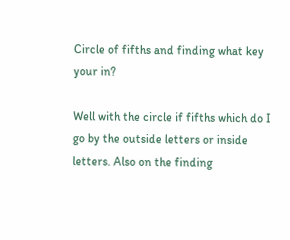Circle of fifths and finding what key your in?

Well with the circle if fifths which do I go by the outside letters or inside letters. Also on the finding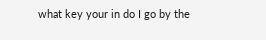what key your in do I go by the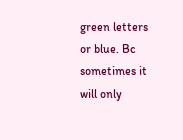green letters or blue. Bc sometimes it will only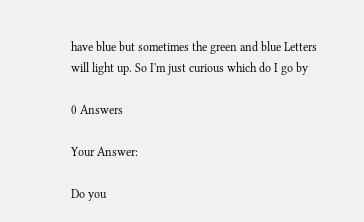have blue but sometimes the green and blue Letters will light up. So I'm just curious which do I go by

0 Answers

Your Answer:

Do you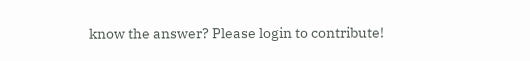know the answer? Please login to contribute!